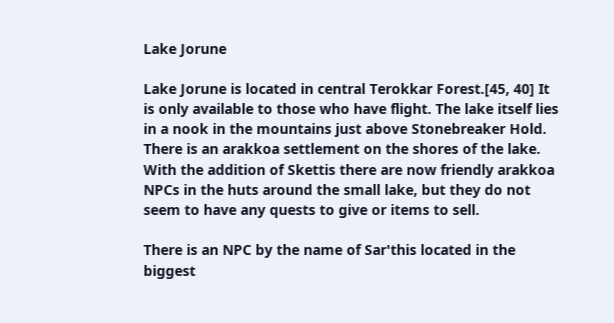Lake Jorune

Lake Jorune is located in central Terokkar Forest.[45, 40] It is only available to those who have flight. The lake itself lies in a nook in the mountains just above Stonebreaker Hold. There is an arakkoa settlement on the shores of the lake. With the addition of Skettis there are now friendly arakkoa NPCs in the huts around the small lake, but they do not seem to have any quests to give or items to sell.

There is an NPC by the name of Sar'this located in the biggest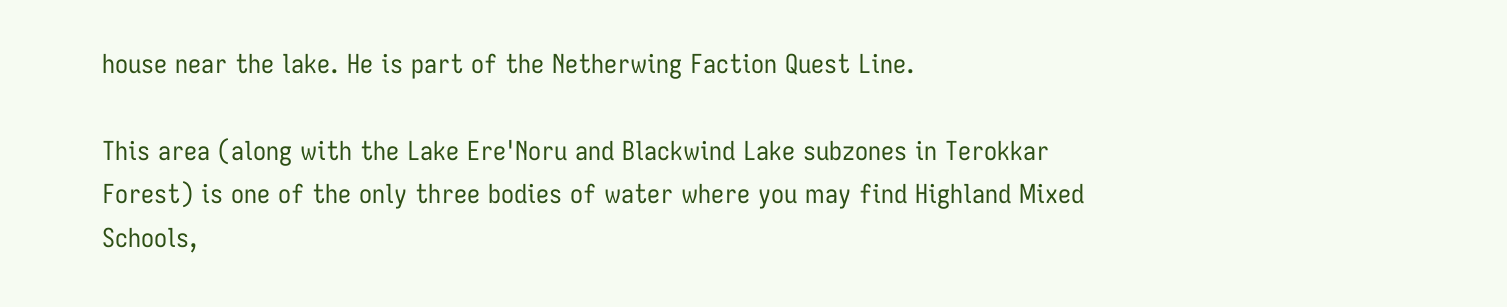house near the lake. He is part of the Netherwing Faction Quest Line.

This area (along with the Lake Ere'Noru and Blackwind Lake subzones in Terokkar Forest) is one of the only three bodies of water where you may find Highland Mixed Schools,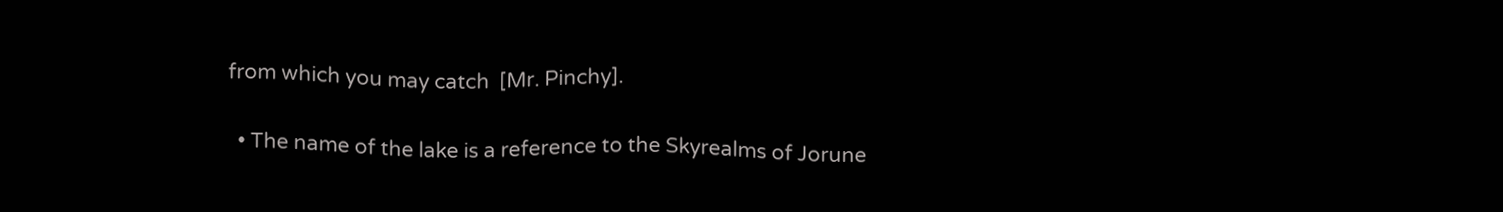from which you may catch  [Mr. Pinchy].


  • The name of the lake is a reference to the Skyrealms of Jorune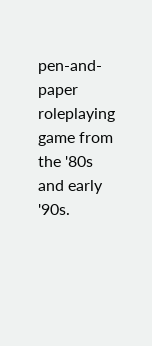pen-and-paper roleplaying game from the '80s and early '90s.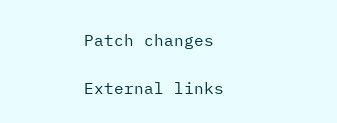Patch changes

External links